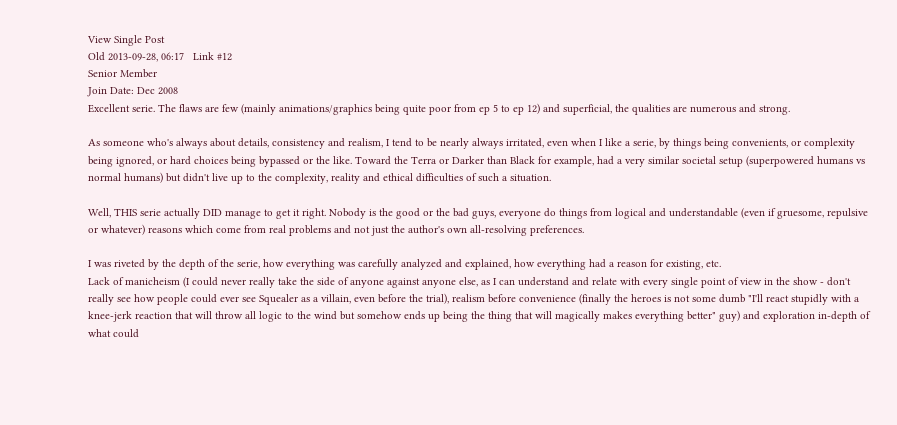View Single Post
Old 2013-09-28, 06:17   Link #12
Senior Member
Join Date: Dec 2008
Excellent serie. The flaws are few (mainly animations/graphics being quite poor from ep 5 to ep 12) and superficial, the qualities are numerous and strong.

As someone who's always about details, consistency and realism, I tend to be nearly always irritated, even when I like a serie, by things being convenients, or complexity being ignored, or hard choices being bypassed or the like. Toward the Terra or Darker than Black for example, had a very similar societal setup (superpowered humans vs normal humans) but didn't live up to the complexity, reality and ethical difficulties of such a situation.

Well, THIS serie actually DID manage to get it right. Nobody is the good or the bad guys, everyone do things from logical and understandable (even if gruesome, repulsive or whatever) reasons which come from real problems and not just the author's own all-resolving preferences.

I was riveted by the depth of the serie, how everything was carefully analyzed and explained, how everything had a reason for existing, etc.
Lack of manicheism (I could never really take the side of anyone against anyone else, as I can understand and relate with every single point of view in the show - don't really see how people could ever see Squealer as a villain, even before the trial), realism before convenience (finally the heroes is not some dumb "I'll react stupidly with a knee-jerk reaction that will throw all logic to the wind but somehow ends up being the thing that will magically makes everything better" guy) and exploration in-depth of what could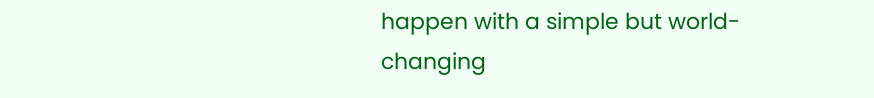happen with a simple but world-changing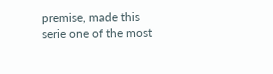premise, made this serie one of the most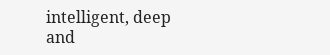intelligent, deep and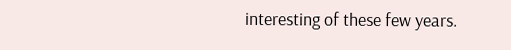interesting of these few years.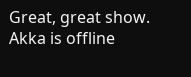Great, great show.
Akka is offline